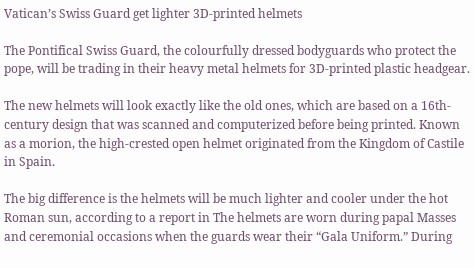Vatican’s Swiss Guard get lighter 3D-printed helmets

The Pontifical Swiss Guard, the colourfully dressed bodyguards who protect the pope, will be trading in their heavy metal helmets for 3D-printed plastic headgear.

The new helmets will look exactly like the old ones, which are based on a 16th-century design that was scanned and computerized before being printed. Known as a morion, the high-crested open helmet originated from the Kingdom of Castile in Spain.

The big difference is the helmets will be much lighter and cooler under the hot Roman sun, according to a report in The helmets are worn during papal Masses and ceremonial occasions when the guards wear their “Gala Uniform.” During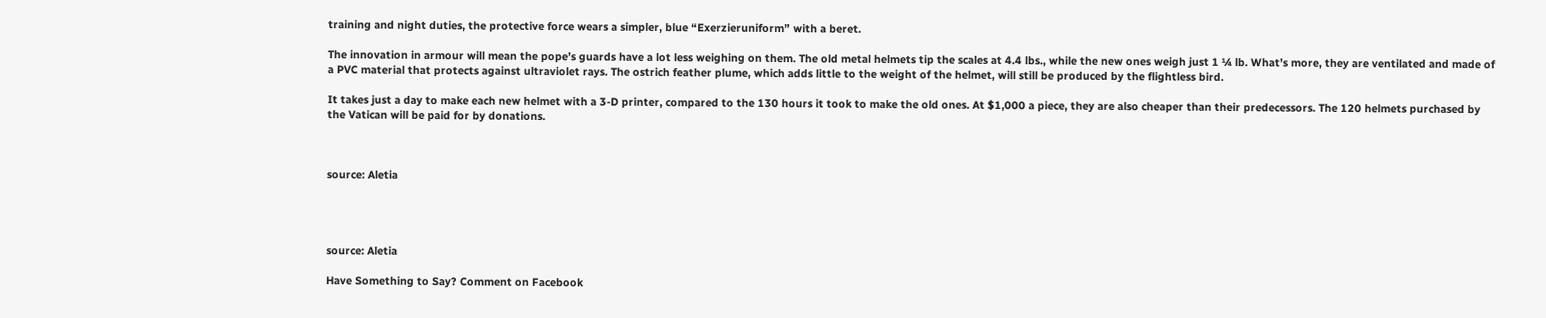training and night duties, the protective force wears a simpler, blue “Exerzieruniform” with a beret.

The innovation in armour will mean the pope’s guards have a lot less weighing on them. The old metal helmets tip the scales at 4.4 lbs., while the new ones weigh just 1 ¼ lb. What’s more, they are ventilated and made of a PVC material that protects against ultraviolet rays. The ostrich feather plume, which adds little to the weight of the helmet, will still be produced by the flightless bird.

It takes just a day to make each new helmet with a 3-D printer, compared to the 130 hours it took to make the old ones. At $1,000 a piece, they are also cheaper than their predecessors. The 120 helmets purchased by the Vatican will be paid for by donations.



source: Aletia




source: Aletia

Have Something to Say? Comment on Facebook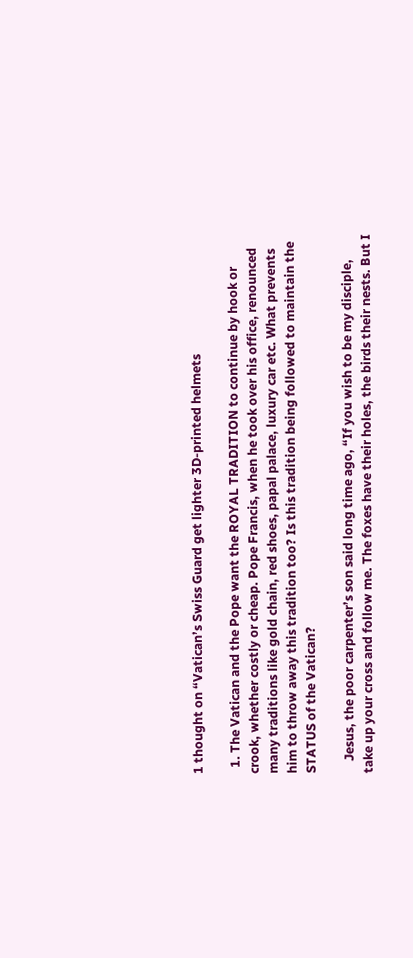1 thought on “Vatican’s Swiss Guard get lighter 3D-printed helmets

  1. The Vatican and the Pope want the ROYAL TRADITION to continue by hook or crook, whether costly or cheap. Pope Francis, when he took over his office, renounced many traditions like gold chain, red shoes, papal palace, luxury car etc. What prevents him to throw away this tradition too? Is this tradition being followed to maintain the STATUS of the Vatican?

    Jesus, the poor carpenter’s son said long time ago, “If you wish to be my disciple, take up your cross and follow me. The foxes have their holes, the birds their nests. But I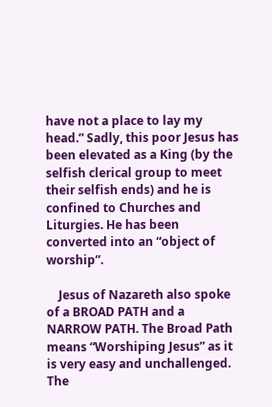have not a place to lay my head.” Sadly, this poor Jesus has been elevated as a King (by the selfish clerical group to meet their selfish ends) and he is confined to Churches and Liturgies. He has been converted into an “object of worship”.

    Jesus of Nazareth also spoke of a BROAD PATH and a NARROW PATH. The Broad Path means “Worshiping Jesus” as it is very easy and unchallenged. The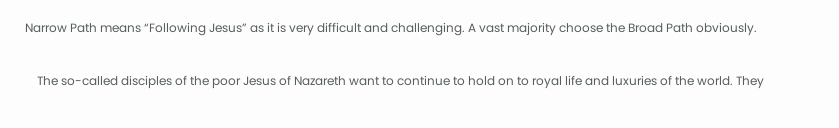Narrow Path means “Following Jesus” as it is very difficult and challenging. A vast majority choose the Broad Path obviously.

    The so-called disciples of the poor Jesus of Nazareth want to continue to hold on to royal life and luxuries of the world. They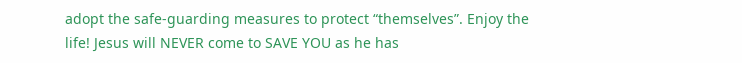adopt the safe-guarding measures to protect “themselves”. Enjoy the life! Jesus will NEVER come to SAVE YOU as he has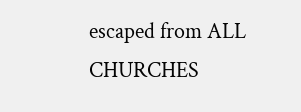escaped from ALL CHURCHES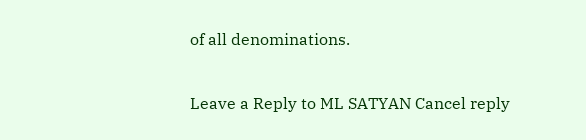of all denominations.

Leave a Reply to ML SATYAN Cancel reply